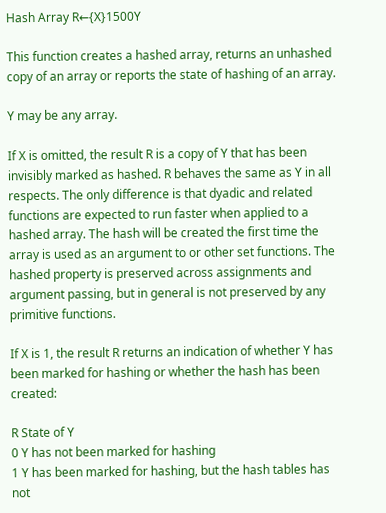Hash Array R←{X}1500Y

This function creates a hashed array, returns an unhashed copy of an array or reports the state of hashing of an array.

Y may be any array.

If X is omitted, the result R is a copy of Y that has been invisibly marked as hashed. R behaves the same as Y in all respects. The only difference is that dyadic and related functions are expected to run faster when applied to a hashed array. The hash will be created the first time the array is used as an argument to or other set functions. The hashed property is preserved across assignments and argument passing, but in general is not preserved by any primitive functions.

If X is 1, the result R returns an indication of whether Y has been marked for hashing or whether the hash has been created:

R State of Y
0 Y has not been marked for hashing
1 Y has been marked for hashing, but the hash tables has not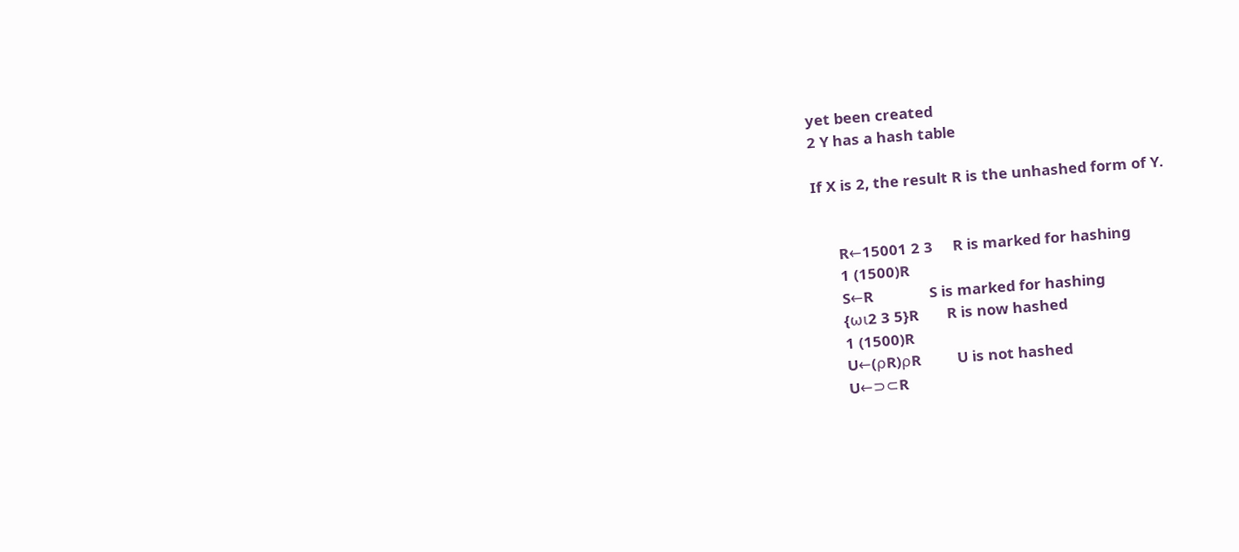yet been created
2 Y has a hash table

If X is 2, the result R is the unhashed form of Y.


      R←15001 2 3     R is marked for hashing
      1 (1500)R
      S←R              S is marked for hashing
      {⍵⍳2 3 5}R       R is now hashed
      1 (1500)R
      U←(⍴R)⍴R         U is not hashed
      U←⊃⊂R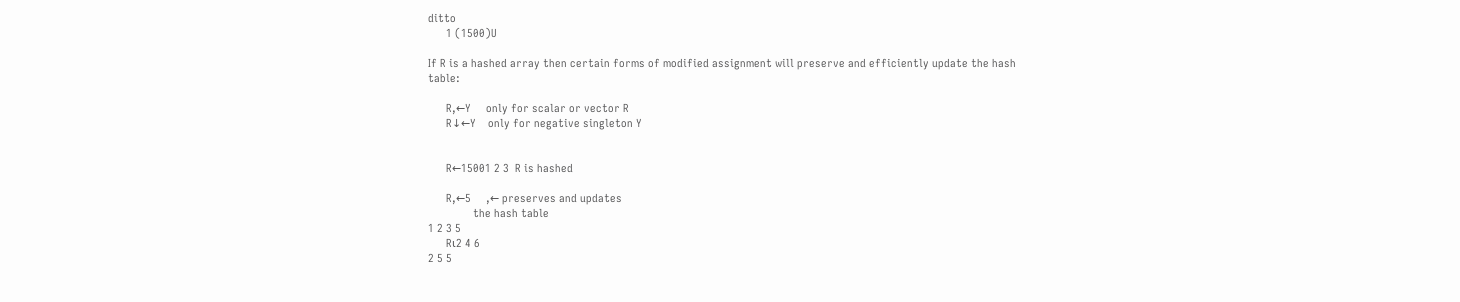ditto
      1 (1500)U

If R is a hashed array then certain forms of modified assignment will preserve and efficiently update the hash table:

      R,←Y     only for scalar or vector R
      R↓←Y    only for negative singleton Y


      R←15001 2 3  R is hashed

      R,←5     ,← preserves and updates
               the hash table
1 2 3 5
      R⍳2 4 6
2 5 5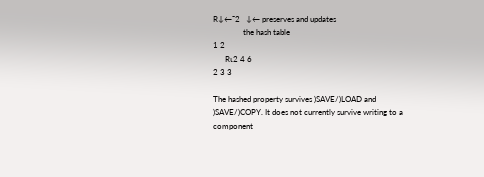R↓←¯2   ↓← preserves and updates
               the hash table
1 2
      R⍳2 4 6
2 3 3

The hashed property survives )SAVE/)LOAD and )SAVE/)COPY. It does not currently survive writing to a component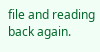file and reading back again.